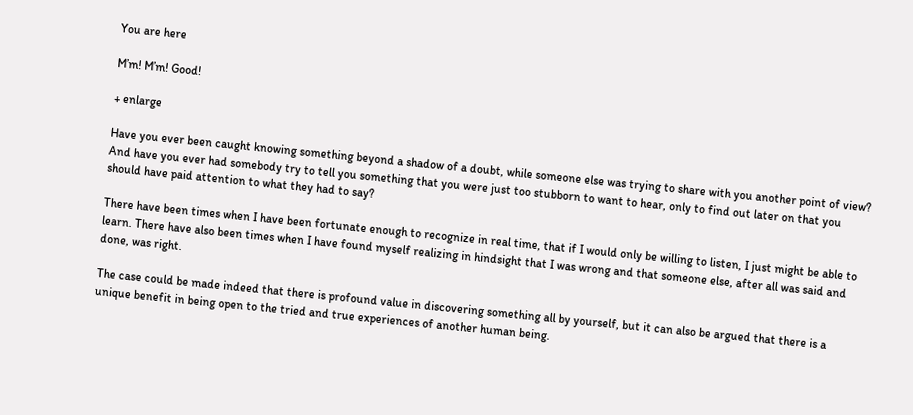You are here

M’m! M’m! Good!

+ enlarge

Have you ever been caught knowing something beyond a shadow of a doubt, while someone else was trying to share with you another point of view? And have you ever had somebody try to tell you something that you were just too stubborn to want to hear, only to find out later on that you should have paid attention to what they had to say?

There have been times when I have been fortunate enough to recognize in real time, that if I would only be willing to listen, I just might be able to learn. There have also been times when I have found myself realizing in hindsight that I was wrong and that someone else, after all was said and done, was right.

The case could be made indeed that there is profound value in discovering something all by yourself, but it can also be argued that there is a unique benefit in being open to the tried and true experiences of another human being.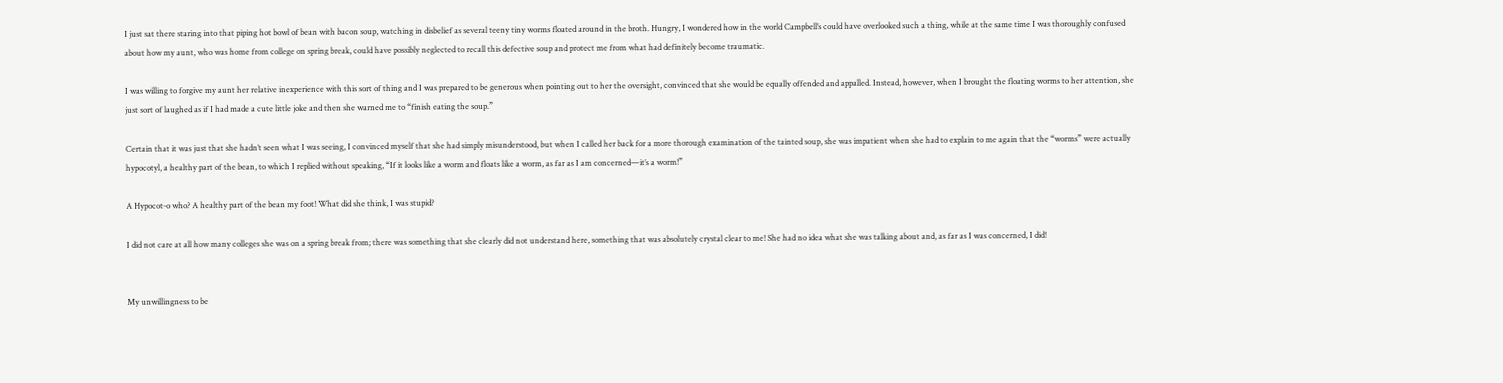I just sat there staring into that piping hot bowl of bean with bacon soup, watching in disbelief as several teeny tiny worms floated around in the broth. Hungry, I wondered how in the world Campbell’s could have overlooked such a thing, while at the same time I was thoroughly confused about how my aunt, who was home from college on spring break, could have possibly neglected to recall this defective soup and protect me from what had definitely become traumatic.

I was willing to forgive my aunt her relative inexperience with this sort of thing and I was prepared to be generous when pointing out to her the oversight, convinced that she would be equally offended and appalled. Instead, however, when I brought the floating worms to her attention, she just sort of laughed as if I had made a cute little joke and then she warned me to “finish eating the soup.”

Certain that it was just that she hadn’t seen what I was seeing, I convinced myself that she had simply misunderstood, but when I called her back for a more thorough examination of the tainted soup, she was impatient when she had to explain to me again that the “worms” were actually hypocotyl, a healthy part of the bean, to which I replied without speaking, “If it looks like a worm and floats like a worm, as far as I am concerned—it’s a worm!”

A Hypocot-o who? A healthy part of the bean my foot! What did she think, I was stupid?

I did not care at all how many colleges she was on a spring break from; there was something that she clearly did not understand here, something that was absolutely crystal clear to me! She had no idea what she was talking about and, as far as I was concerned, I did!


My unwillingness to be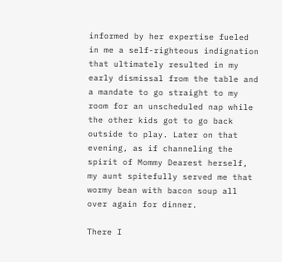informed by her expertise fueled in me a self-righteous indignation that ultimately resulted in my early dismissal from the table and a mandate to go straight to my room for an unscheduled nap while the other kids got to go back outside to play. Later on that evening, as if channeling the spirit of Mommy Dearest herself, my aunt spitefully served me that wormy bean with bacon soup all over again for dinner.

There I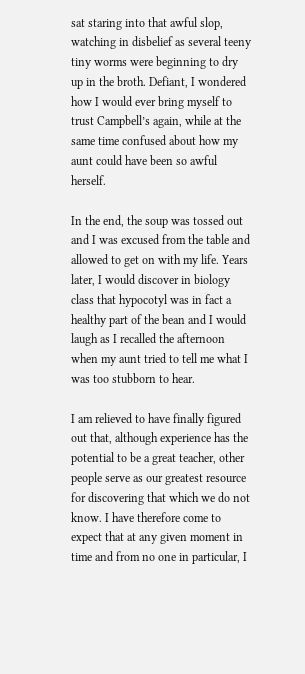sat staring into that awful slop, watching in disbelief as several teeny tiny worms were beginning to dry up in the broth. Defiant, I wondered how I would ever bring myself to trust Campbell’s again, while at the same time confused about how my aunt could have been so awful herself.

In the end, the soup was tossed out and I was excused from the table and allowed to get on with my life. Years later, I would discover in biology class that hypocotyl was in fact a healthy part of the bean and I would laugh as I recalled the afternoon when my aunt tried to tell me what I was too stubborn to hear.

I am relieved to have finally figured out that, although experience has the potential to be a great teacher, other people serve as our greatest resource for discovering that which we do not know. I have therefore come to expect that at any given moment in time and from no one in particular, I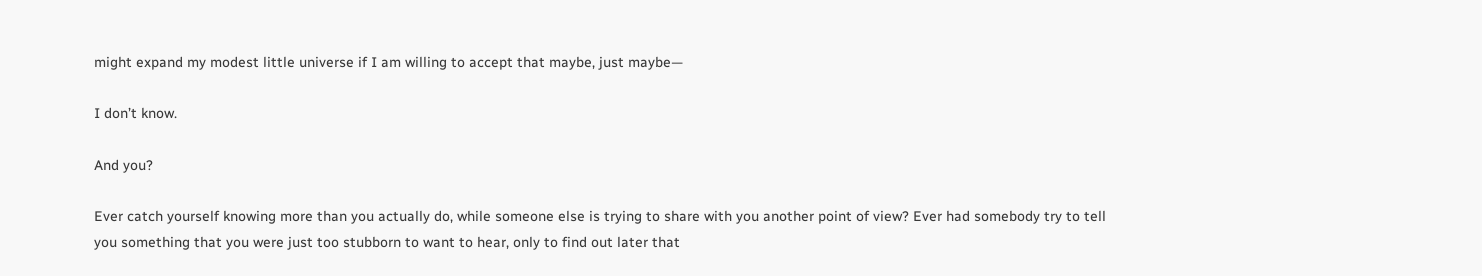might expand my modest little universe if I am willing to accept that maybe, just maybe—

I don’t know.

And you?

Ever catch yourself knowing more than you actually do, while someone else is trying to share with you another point of view? Ever had somebody try to tell you something that you were just too stubborn to want to hear, only to find out later that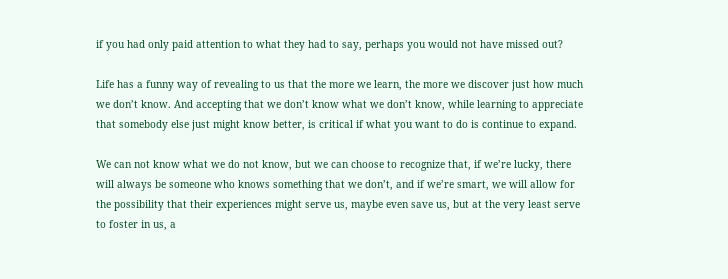if you had only paid attention to what they had to say, perhaps you would not have missed out?

Life has a funny way of revealing to us that the more we learn, the more we discover just how much we don’t know. And accepting that we don’t know what we don’t know, while learning to appreciate that somebody else just might know better, is critical if what you want to do is continue to expand.

We can not know what we do not know, but we can choose to recognize that, if we’re lucky, there will always be someone who knows something that we don’t, and if we’re smart, we will allow for the possibility that their experiences might serve us, maybe even save us, but at the very least serve to foster in us, a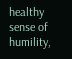healthy sense of humility,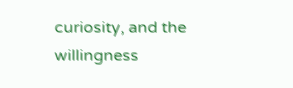curiosity, and the willingness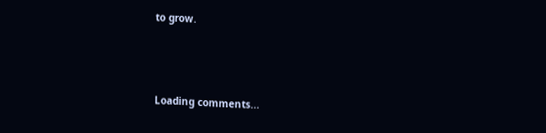to grow.



Loading comments...